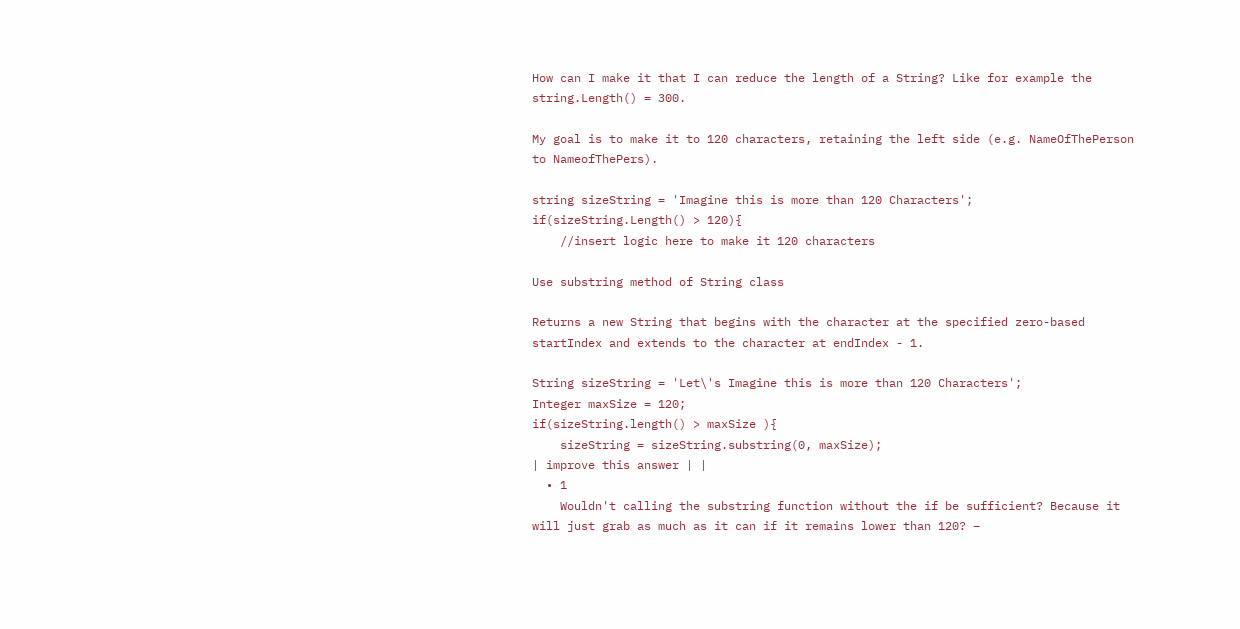How can I make it that I can reduce the length of a String? Like for example the string.Length() = 300.

My goal is to make it to 120 characters, retaining the left side (e.g. NameOfThePerson to NameofThePers).

string sizeString = 'Imagine this is more than 120 Characters';
if(sizeString.Length() > 120){
    //insert logic here to make it 120 characters

Use substring method of String class

Returns a new String that begins with the character at the specified zero-based startIndex and extends to the character at endIndex - 1.

String sizeString = 'Let\'s Imagine this is more than 120 Characters';
Integer maxSize = 120;
if(sizeString.length() > maxSize ){
    sizeString = sizeString.substring(0, maxSize);
| improve this answer | |
  • 1
    Wouldn't calling the substring function without the if be sufficient? Because it will just grab as much as it can if it remains lower than 120? –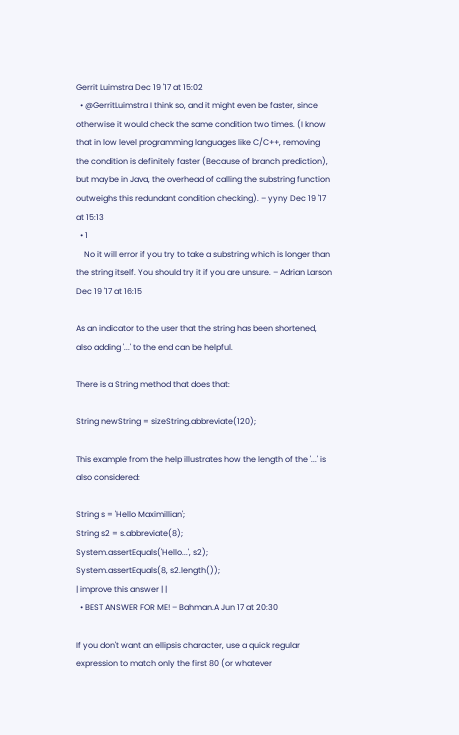Gerrit Luimstra Dec 19 '17 at 15:02
  • @GerritLuimstra I think so, and it might even be faster, since otherwise it would check the same condition two times. (I know that in low level programming languages like C/C++, removing the condition is definitely faster (Because of branch prediction), but maybe in Java, the overhead of calling the substring function outweighs this redundant condition checking). – yyny Dec 19 '17 at 15:13
  • 1
    No it will error if you try to take a substring which is longer than the string itself. You should try it if you are unsure. – Adrian Larson Dec 19 '17 at 16:15

As an indicator to the user that the string has been shortened, also adding '...' to the end can be helpful.

There is a String method that does that:

String newString = sizeString.abbreviate(120);

This example from the help illustrates how the length of the '...' is also considered:

String s = 'Hello Maximillian';
String s2 = s.abbreviate(8);
System.assertEquals('Hello...', s2);
System.assertEquals(8, s2.length());
| improve this answer | |
  • BEST ANSWER FOR ME! – Bahman.A Jun 17 at 20:30

If you don't want an ellipsis character, use a quick regular expression to match only the first 80 (or whatever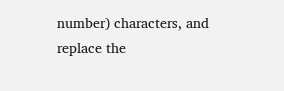number) characters, and replace the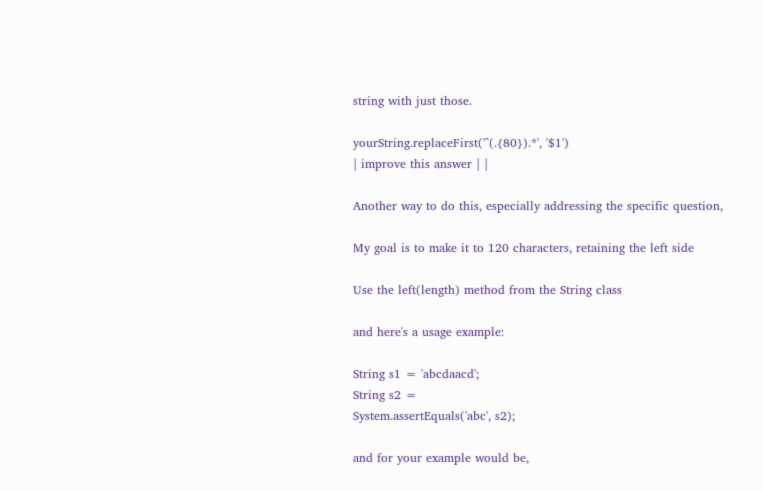string with just those.

yourString.replaceFirst('^(.{80}).*', '$1')
| improve this answer | |

Another way to do this, especially addressing the specific question,

My goal is to make it to 120 characters, retaining the left side

Use the left(length) method from the String class

and here's a usage example:

String s1 = 'abcdaacd';
String s2 =
System.assertEquals('abc', s2);

and for your example would be,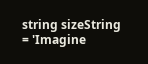string sizeString = 'Imagine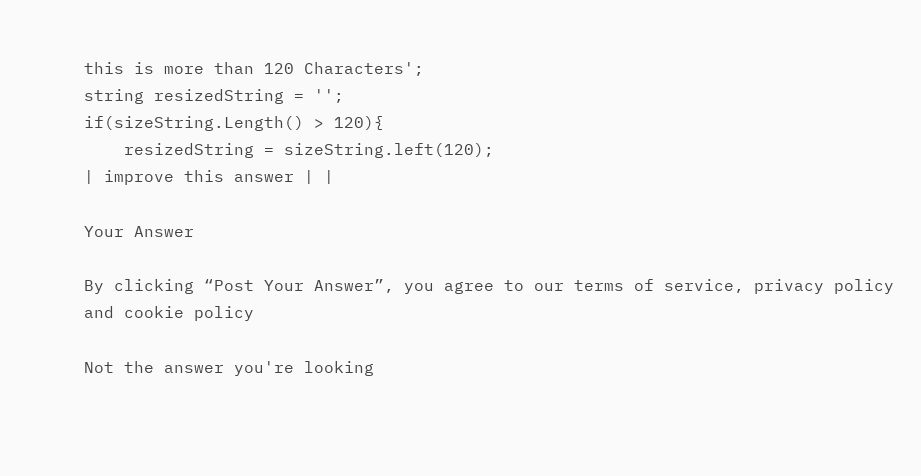this is more than 120 Characters';
string resizedString = '';
if(sizeString.Length() > 120){
    resizedString = sizeString.left(120);
| improve this answer | |

Your Answer

By clicking “Post Your Answer”, you agree to our terms of service, privacy policy and cookie policy

Not the answer you're looking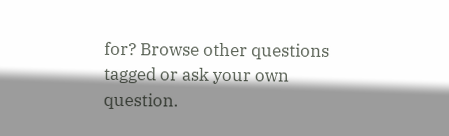for? Browse other questions tagged or ask your own question.